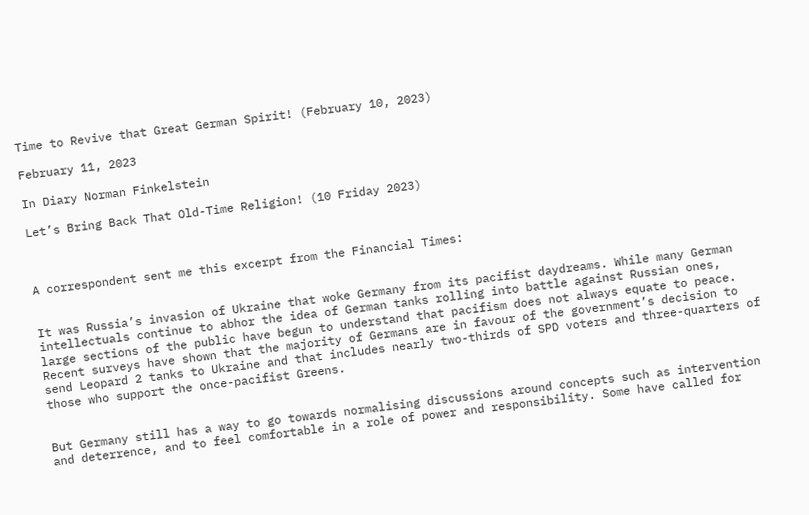Time to Revive that Great German Spirit! (February 10, 2023)

February 11, 2023

In Diary Norman Finkelstein

Let’s Bring Back That Old-Time Religion! (10 Friday 2023)



A correspondent sent me this excerpt from the Financial Times:


It was Russia’s invasion of Ukraine that woke Germany from its pacifist daydreams. While many German intellectuals continue to abhor the idea of German tanks rolling into battle against Russian ones, large sections of the public have begun to understand that pacifism does not always equate to peace. Recent surveys have shown that the majority of Germans are in favour of the government’s decision to send Leopard 2 tanks to Ukraine and that includes nearly two-thirds of SPD voters and three-quarters of those who support the once-pacifist Greens.


But Germany still has a way to go towards normalising discussions around concepts such as intervention and deterrence, and to feel comfortable in a role of power and responsibility. Some have called for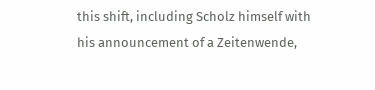this shift, including Scholz himself with his announcement of a Zeitenwende,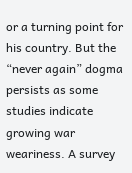or a turning point for his country. But the “never again” dogma persists as some studies indicate growing war weariness. A survey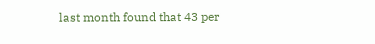last month found that 43 per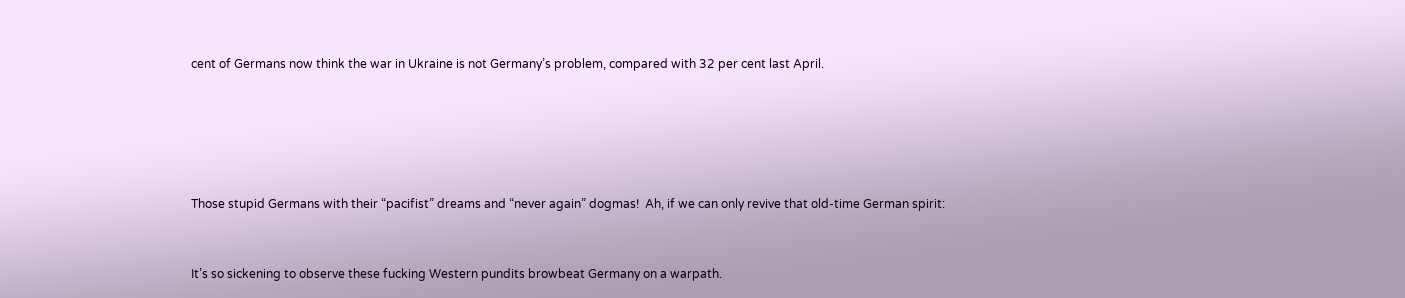cent of Germans now think the war in Ukraine is not Germany’s problem, compared with 32 per cent last April.





Those stupid Germans with their “pacifist” dreams and “never again” dogmas!  Ah, if we can only revive that old-time German spirit:


It’s so sickening to observe these fucking Western pundits browbeat Germany on a warpath.